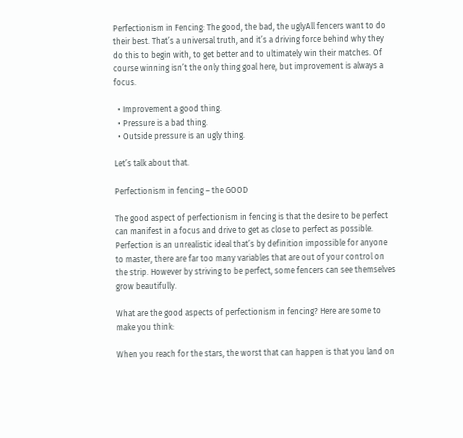Perfectionism in Fencing: The good, the bad, the uglyAll fencers want to do their best. That’s a universal truth, and it’s a driving force behind why they do this to begin with, to get better and to ultimately win their matches. Of course winning isn’t the only thing goal here, but improvement is always a focus.

  • Improvement a good thing.
  • Pressure is a bad thing.
  • Outside pressure is an ugly thing.

Let’s talk about that.

Perfectionism in fencing – the GOOD

The good aspect of perfectionism in fencing is that the desire to be perfect can manifest in a focus and drive to get as close to perfect as possible. Perfection is an unrealistic ideal that’s by definition impossible for anyone to master, there are far too many variables that are out of your control on the strip. However by striving to be perfect, some fencers can see themselves grow beautifully.

What are the good aspects of perfectionism in fencing? Here are some to make you think:

When you reach for the stars, the worst that can happen is that you land on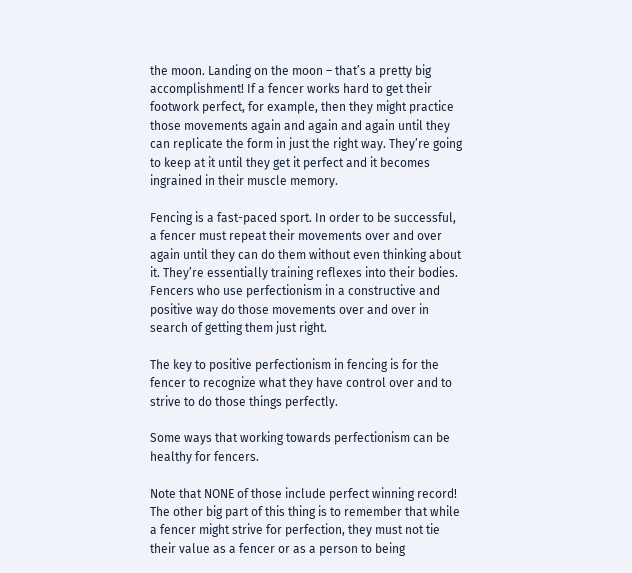the moon. Landing on the moon – that’s a pretty big accomplishment! If a fencer works hard to get their footwork perfect, for example, then they might practice those movements again and again and again until they can replicate the form in just the right way. They’re going to keep at it until they get it perfect and it becomes ingrained in their muscle memory.

Fencing is a fast-paced sport. In order to be successful, a fencer must repeat their movements over and over again until they can do them without even thinking about it. They’re essentially training reflexes into their bodies. Fencers who use perfectionism in a constructive and positive way do those movements over and over in search of getting them just right.

The key to positive perfectionism in fencing is for the fencer to recognize what they have control over and to strive to do those things perfectly.

Some ways that working towards perfectionism can be healthy for fencers.

Note that NONE of those include perfect winning record! The other big part of this thing is to remember that while a fencer might strive for perfection, they must not tie their value as a fencer or as a person to being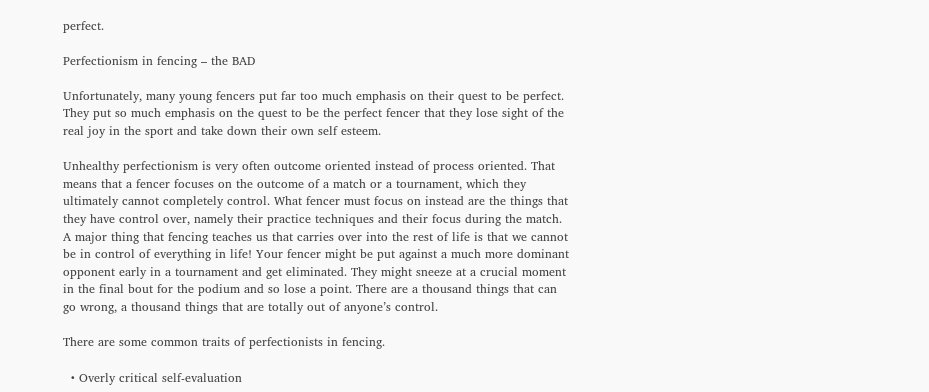perfect.

Perfectionism in fencing – the BAD

Unfortunately, many young fencers put far too much emphasis on their quest to be perfect. They put so much emphasis on the quest to be the perfect fencer that they lose sight of the real joy in the sport and take down their own self esteem.

Unhealthy perfectionism is very often outcome oriented instead of process oriented. That means that a fencer focuses on the outcome of a match or a tournament, which they ultimately cannot completely control. What fencer must focus on instead are the things that they have control over, namely their practice techniques and their focus during the match. A major thing that fencing teaches us that carries over into the rest of life is that we cannot be in control of everything in life! Your fencer might be put against a much more dominant opponent early in a tournament and get eliminated. They might sneeze at a crucial moment in the final bout for the podium and so lose a point. There are a thousand things that can go wrong, a thousand things that are totally out of anyone’s control.

There are some common traits of perfectionists in fencing.

  • Overly critical self-evaluation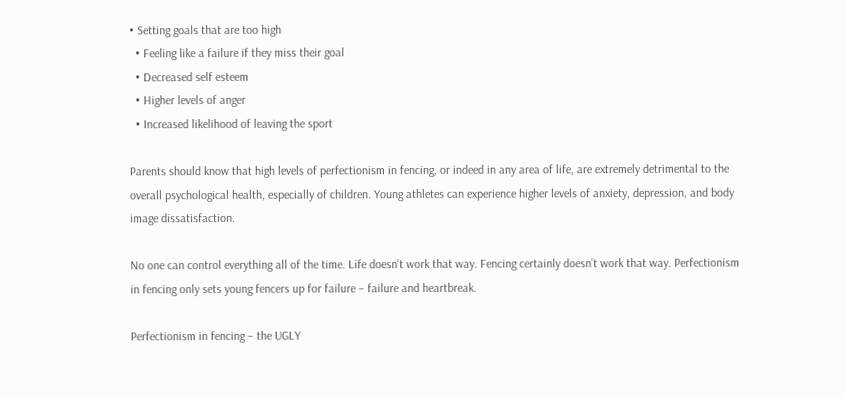• Setting goals that are too high
  • Feeling like a failure if they miss their goal
  • Decreased self esteem
  • Higher levels of anger
  • Increased likelihood of leaving the sport

Parents should know that high levels of perfectionism in fencing, or indeed in any area of life, are extremely detrimental to the overall psychological health, especially of children. Young athletes can experience higher levels of anxiety, depression, and body image dissatisfaction.

No one can control everything all of the time. Life doesn’t work that way. Fencing certainly doesn’t work that way. Perfectionism in fencing only sets young fencers up for failure – failure and heartbreak.

Perfectionism in fencing – the UGLY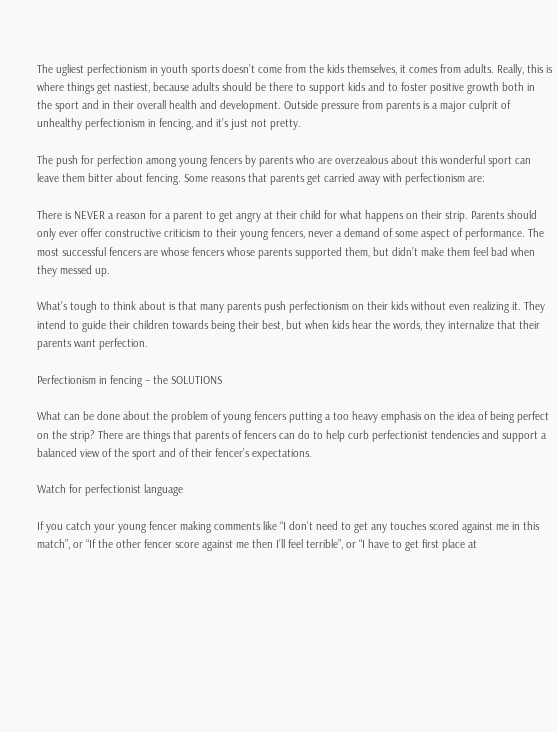The ugliest perfectionism in youth sports doesn’t come from the kids themselves, it comes from adults. Really, this is where things get nastiest, because adults should be there to support kids and to foster positive growth both in the sport and in their overall health and development. Outside pressure from parents is a major culprit of unhealthy perfectionism in fencing, and it’s just not pretty.

The push for perfection among young fencers by parents who are overzealous about this wonderful sport can leave them bitter about fencing. Some reasons that parents get carried away with perfectionism are:

There is NEVER a reason for a parent to get angry at their child for what happens on their strip. Parents should only ever offer constructive criticism to their young fencers, never a demand of some aspect of performance. The most successful fencers are whose fencers whose parents supported them, but didn’t make them feel bad when they messed up.

What’s tough to think about is that many parents push perfectionism on their kids without even realizing it. They intend to guide their children towards being their best, but when kids hear the words, they internalize that their parents want perfection.

Perfectionism in fencing – the SOLUTIONS

What can be done about the problem of young fencers putting a too heavy emphasis on the idea of being perfect on the strip? There are things that parents of fencers can do to help curb perfectionist tendencies and support a balanced view of the sport and of their fencer’s expectations.

Watch for perfectionist language

If you catch your young fencer making comments like “I don’t need to get any touches scored against me in this match”, or “If the other fencer score against me then I’ll feel terrible”, or “I have to get first place at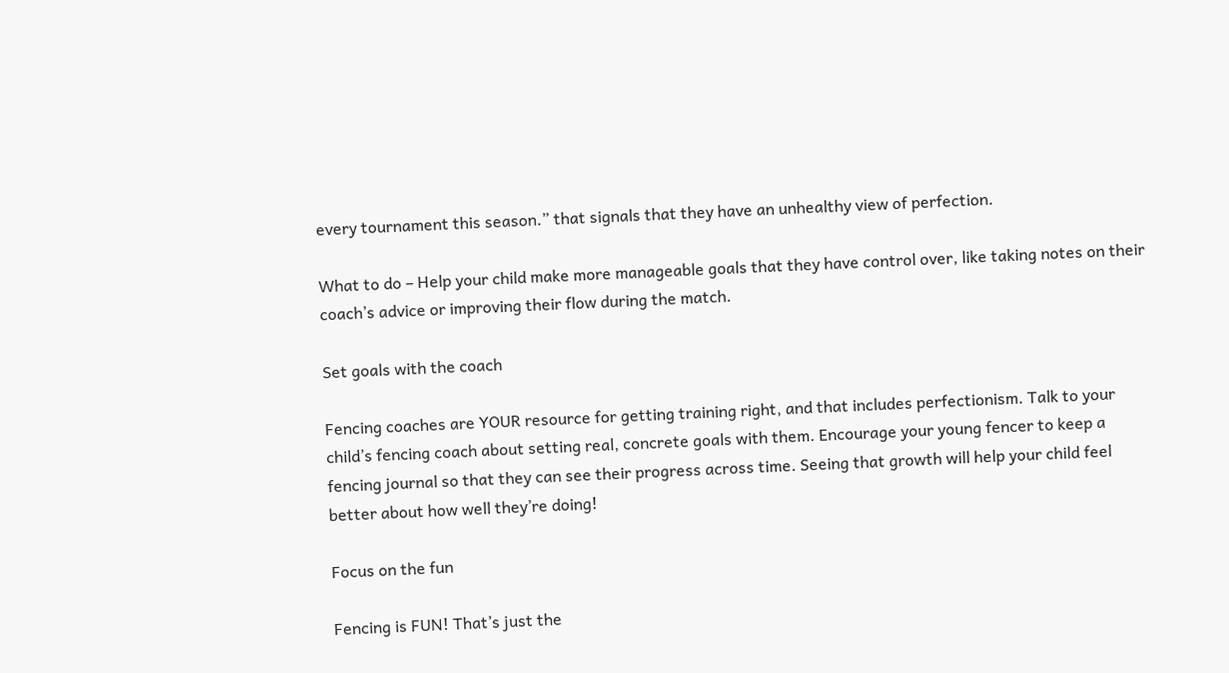every tournament this season.” that signals that they have an unhealthy view of perfection.

What to do – Help your child make more manageable goals that they have control over, like taking notes on their coach’s advice or improving their flow during the match.

Set goals with the coach

Fencing coaches are YOUR resource for getting training right, and that includes perfectionism. Talk to your child’s fencing coach about setting real, concrete goals with them. Encourage your young fencer to keep a fencing journal so that they can see their progress across time. Seeing that growth will help your child feel better about how well they’re doing!

Focus on the fun

Fencing is FUN! That’s just the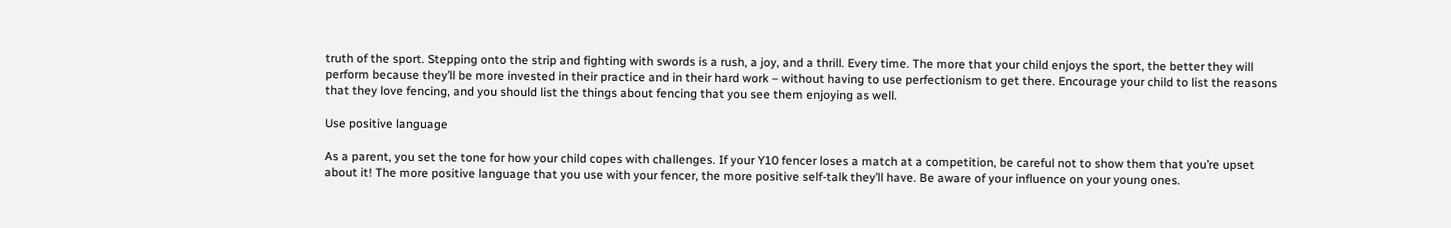truth of the sport. Stepping onto the strip and fighting with swords is a rush, a joy, and a thrill. Every time. The more that your child enjoys the sport, the better they will perform because they’ll be more invested in their practice and in their hard work – without having to use perfectionism to get there. Encourage your child to list the reasons that they love fencing, and you should list the things about fencing that you see them enjoying as well.

Use positive language

As a parent, you set the tone for how your child copes with challenges. If your Y10 fencer loses a match at a competition, be careful not to show them that you’re upset about it! The more positive language that you use with your fencer, the more positive self-talk they’ll have. Be aware of your influence on your young ones.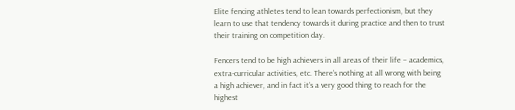Elite fencing athletes tend to lean towards perfectionism, but they learn to use that tendency towards it during practice and then to trust their training on competition day.

Fencers tend to be high achievers in all areas of their life – academics, extra-curricular activities, etc. There’s nothing at all wrong with being a high achiever, and in fact it’s a very good thing to reach for the highest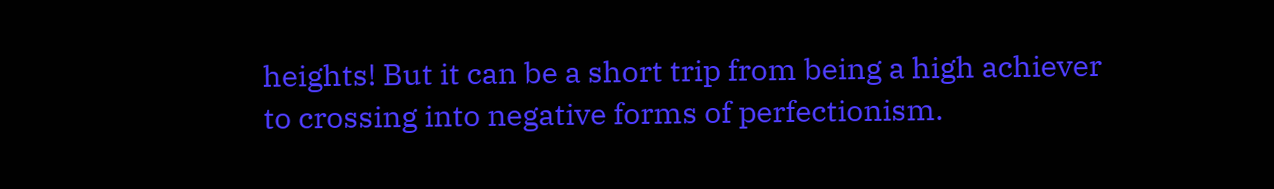heights! But it can be a short trip from being a high achiever to crossing into negative forms of perfectionism.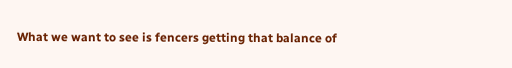What we want to see is fencers getting that balance of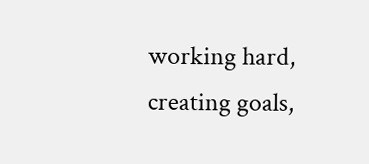working hard, creating goals,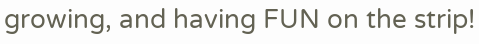growing, and having FUN on the strip!